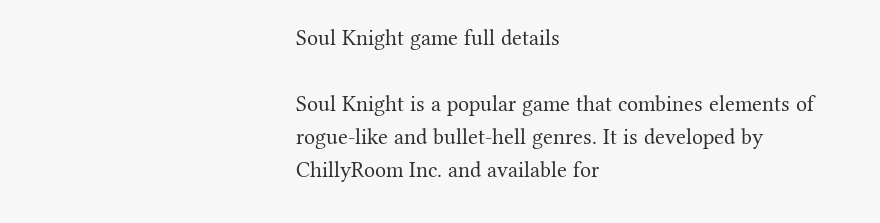Soul Knight game full details

Soul Knight is a popular game that combines elements of rogue-like and bullet-hell genres. It is developed by ChillyRoom Inc. and available for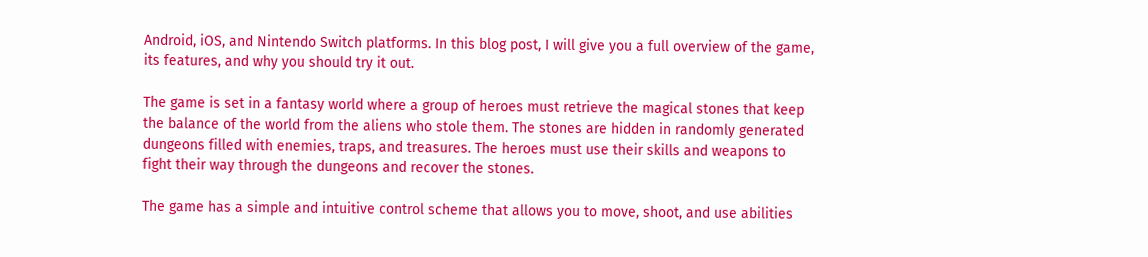Android, iOS, and Nintendo Switch platforms. In this blog post, I will give you a full overview of the game, its features, and why you should try it out.

The game is set in a fantasy world where a group of heroes must retrieve the magical stones that keep the balance of the world from the aliens who stole them. The stones are hidden in randomly generated dungeons filled with enemies, traps, and treasures. The heroes must use their skills and weapons to fight their way through the dungeons and recover the stones.

The game has a simple and intuitive control scheme that allows you to move, shoot, and use abilities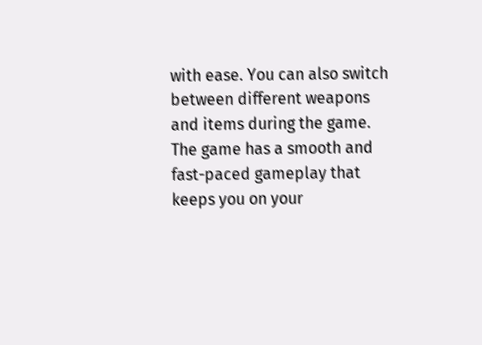with ease. You can also switch between different weapons and items during the game. The game has a smooth and fast-paced gameplay that keeps you on your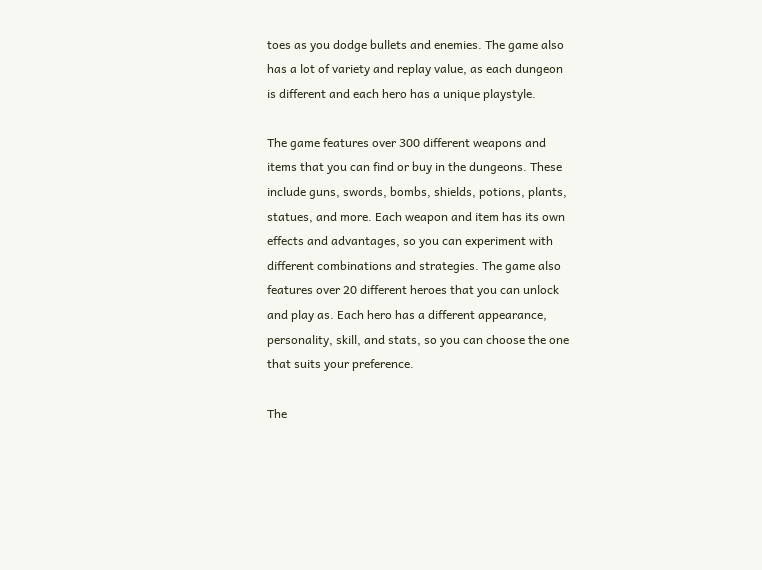toes as you dodge bullets and enemies. The game also has a lot of variety and replay value, as each dungeon is different and each hero has a unique playstyle.

The game features over 300 different weapons and items that you can find or buy in the dungeons. These include guns, swords, bombs, shields, potions, plants, statues, and more. Each weapon and item has its own effects and advantages, so you can experiment with different combinations and strategies. The game also features over 20 different heroes that you can unlock and play as. Each hero has a different appearance, personality, skill, and stats, so you can choose the one that suits your preference.

The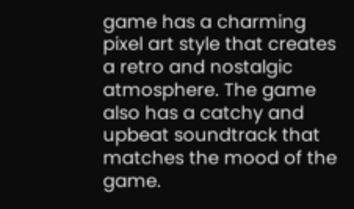game has a charming pixel art style that creates a retro and nostalgic atmosphere. The game also has a catchy and upbeat soundtrack that matches the mood of the game.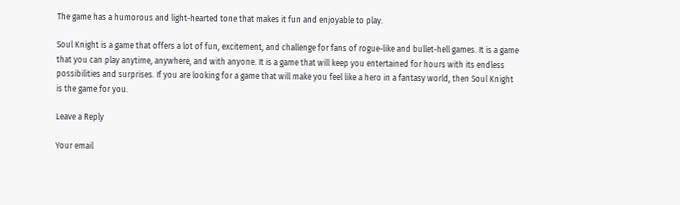The game has a humorous and light-hearted tone that makes it fun and enjoyable to play.

Soul Knight is a game that offers a lot of fun, excitement, and challenge for fans of rogue-like and bullet-hell games. It is a game that you can play anytime, anywhere, and with anyone. It is a game that will keep you entertained for hours with its endless possibilities and surprises. If you are looking for a game that will make you feel like a hero in a fantasy world, then Soul Knight is the game for you.

Leave a Reply

Your email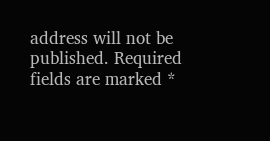address will not be published. Required fields are marked *